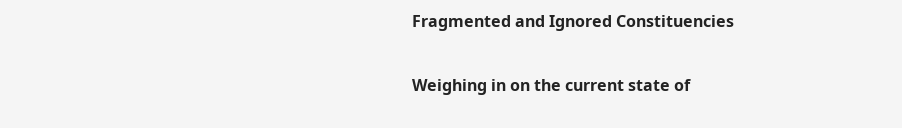Fragmented and Ignored Constituencies

Weighing in on the current state of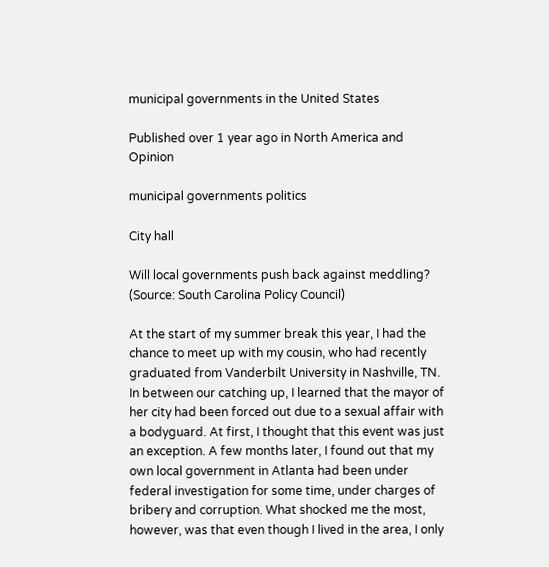municipal governments in the United States

Published over 1 year ago in North America and Opinion

municipal governments politics

City hall

Will local governments push back against meddling? (Source: South Carolina Policy Council)

At the start of my summer break this year, I had the chance to meet up with my cousin, who had recently graduated from Vanderbilt University in Nashville, TN. In between our catching up, I learned that the mayor of her city had been forced out due to a sexual affair with a bodyguard. At first, I thought that this event was just an exception. A few months later, I found out that my own local government in Atlanta had been under federal investigation for some time, under charges of bribery and corruption. What shocked me the most, however, was that even though I lived in the area, I only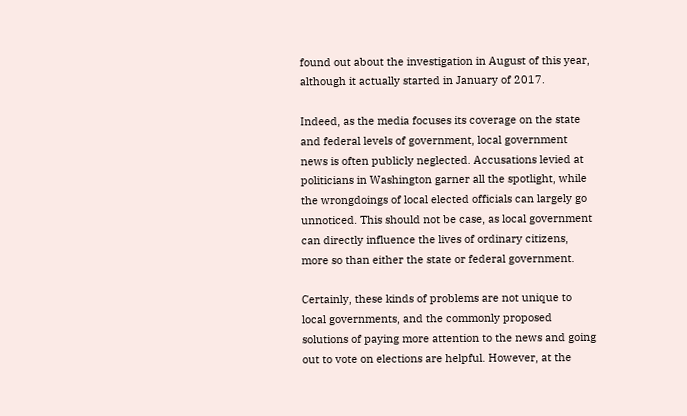found out about the investigation in August of this year, although it actually started in January of 2017.

Indeed, as the media focuses its coverage on the state and federal levels of government, local government news is often publicly neglected. Accusations levied at politicians in Washington garner all the spotlight, while the wrongdoings of local elected officials can largely go  unnoticed. This should not be case, as local government can directly influence the lives of ordinary citizens, more so than either the state or federal government.

Certainly, these kinds of problems are not unique to local governments, and the commonly proposed solutions of paying more attention to the news and going out to vote on elections are helpful. However, at the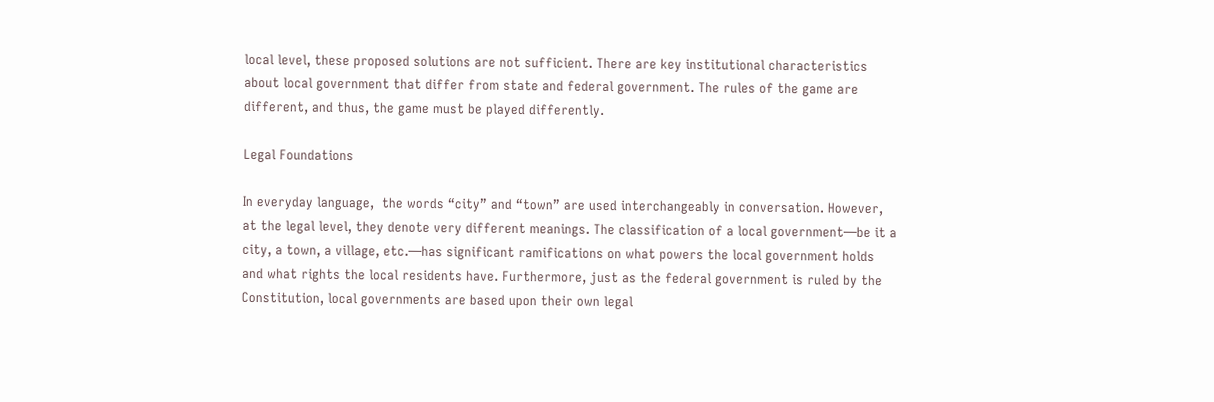local level, these proposed solutions are not sufficient. There are key institutional characteristics about local government that differ from state and federal government. The rules of the game are different, and thus, the game must be played differently.

Legal Foundations

In everyday language,  the words “city” and “town” are used interchangeably in conversation. However, at the legal level, they denote very different meanings. The classification of a local government—be it a city, a town, a village, etc.—has significant ramifications on what powers the local government holds and what rights the local residents have. Furthermore, just as the federal government is ruled by the Constitution, local governments are based upon their own legal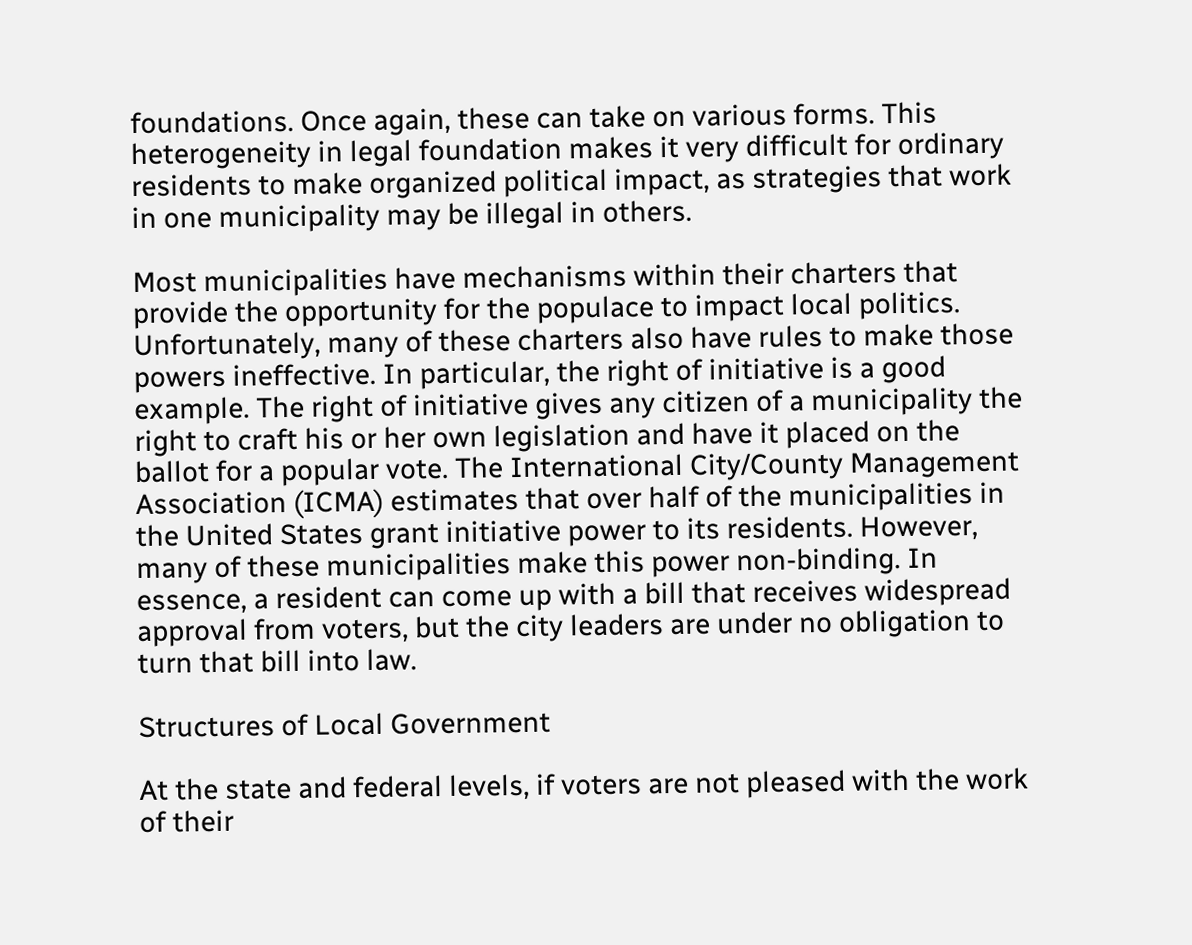foundations. Once again, these can take on various forms. This heterogeneity in legal foundation makes it very difficult for ordinary residents to make organized political impact, as strategies that work in one municipality may be illegal in others.

Most municipalities have mechanisms within their charters that provide the opportunity for the populace to impact local politics. Unfortunately, many of these charters also have rules to make those powers ineffective. In particular, the right of initiative is a good example. The right of initiative gives any citizen of a municipality the right to craft his or her own legislation and have it placed on the ballot for a popular vote. The International City/County Management Association (ICMA) estimates that over half of the municipalities in the United States grant initiative power to its residents. However, many of these municipalities make this power non-binding. In essence, a resident can come up with a bill that receives widespread approval from voters, but the city leaders are under no obligation to turn that bill into law.

Structures of Local Government

At the state and federal levels, if voters are not pleased with the work of their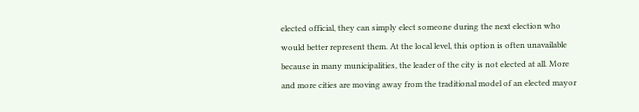elected official, they can simply elect someone during the next election who would better represent them. At the local level, this option is often unavailable because in many municipalities, the leader of the city is not elected at all. More and more cities are moving away from the traditional model of an elected mayor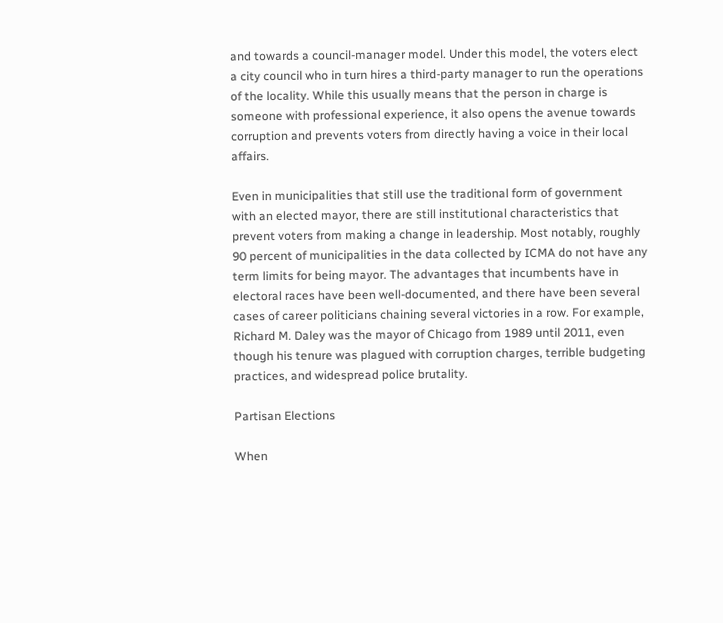and towards a council-manager model. Under this model, the voters elect a city council who in turn hires a third-party manager to run the operations of the locality. While this usually means that the person in charge is someone with professional experience, it also opens the avenue towards corruption and prevents voters from directly having a voice in their local affairs.

Even in municipalities that still use the traditional form of government with an elected mayor, there are still institutional characteristics that prevent voters from making a change in leadership. Most notably, roughly 90 percent of municipalities in the data collected by ICMA do not have any term limits for being mayor. The advantages that incumbents have in electoral races have been well-documented, and there have been several cases of career politicians chaining several victories in a row. For example, Richard M. Daley was the mayor of Chicago from 1989 until 2011, even though his tenure was plagued with corruption charges, terrible budgeting practices, and widespread police brutality.

Partisan Elections

When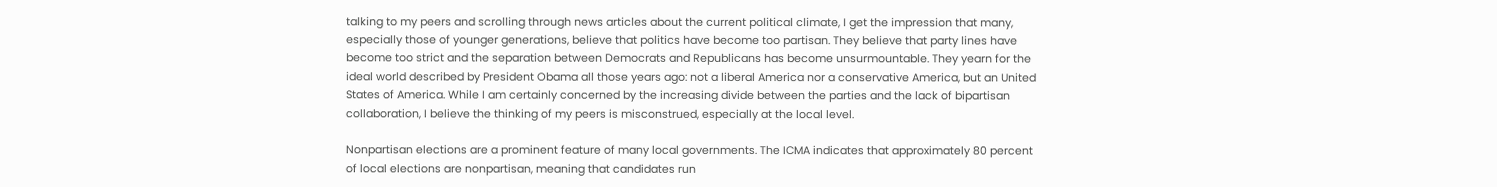talking to my peers and scrolling through news articles about the current political climate, I get the impression that many, especially those of younger generations, believe that politics have become too partisan. They believe that party lines have become too strict and the separation between Democrats and Republicans has become unsurmountable. They yearn for the ideal world described by President Obama all those years ago: not a liberal America nor a conservative America, but an United States of America. While I am certainly concerned by the increasing divide between the parties and the lack of bipartisan collaboration, I believe the thinking of my peers is misconstrued, especially at the local level.

Nonpartisan elections are a prominent feature of many local governments. The ICMA indicates that approximately 80 percent of local elections are nonpartisan, meaning that candidates run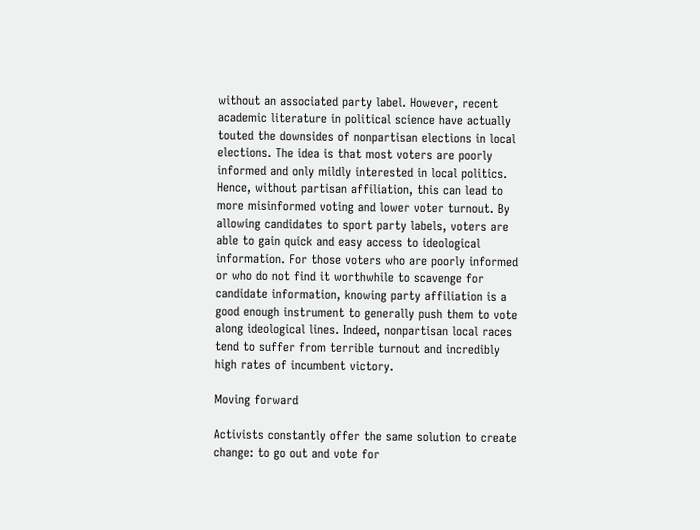without an associated party label. However, recent academic literature in political science have actually touted the downsides of nonpartisan elections in local elections. The idea is that most voters are poorly informed and only mildly interested in local politics. Hence, without partisan affiliation, this can lead to more misinformed voting and lower voter turnout. By allowing candidates to sport party labels, voters are able to gain quick and easy access to ideological information. For those voters who are poorly informed or who do not find it worthwhile to scavenge for candidate information, knowing party affiliation is a good enough instrument to generally push them to vote along ideological lines. Indeed, nonpartisan local races tend to suffer from terrible turnout and incredibly high rates of incumbent victory.

Moving forward

Activists constantly offer the same solution to create change: to go out and vote for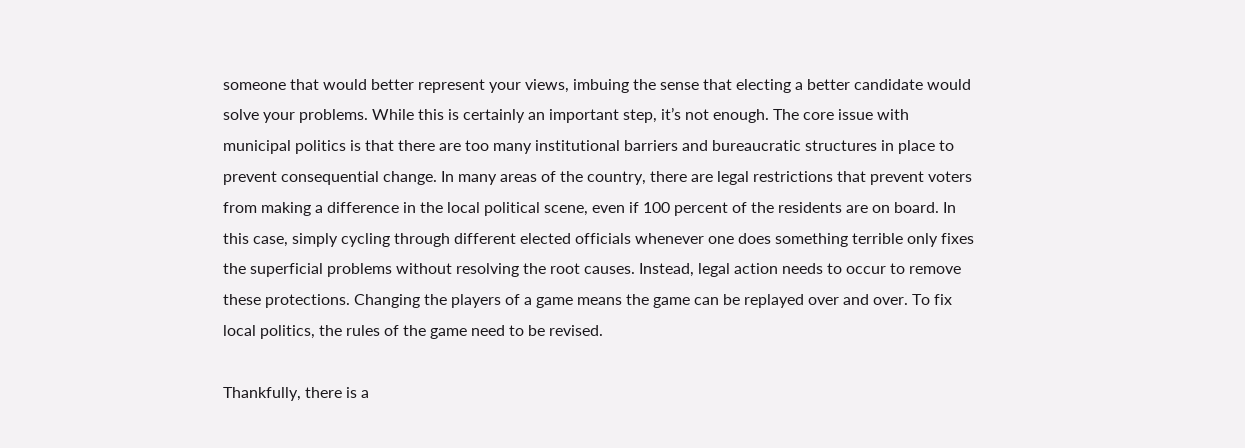someone that would better represent your views, imbuing the sense that electing a better candidate would solve your problems. While this is certainly an important step, it’s not enough. The core issue with municipal politics is that there are too many institutional barriers and bureaucratic structures in place to prevent consequential change. In many areas of the country, there are legal restrictions that prevent voters from making a difference in the local political scene, even if 100 percent of the residents are on board. In this case, simply cycling through different elected officials whenever one does something terrible only fixes the superficial problems without resolving the root causes. Instead, legal action needs to occur to remove these protections. Changing the players of a game means the game can be replayed over and over. To fix local politics, the rules of the game need to be revised.

Thankfully, there is a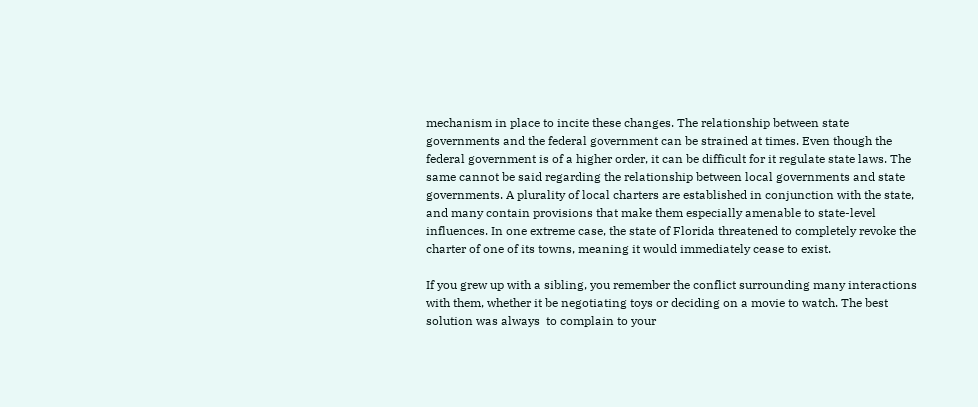mechanism in place to incite these changes. The relationship between state governments and the federal government can be strained at times. Even though the federal government is of a higher order, it can be difficult for it regulate state laws. The same cannot be said regarding the relationship between local governments and state governments. A plurality of local charters are established in conjunction with the state, and many contain provisions that make them especially amenable to state-level influences. In one extreme case, the state of Florida threatened to completely revoke the charter of one of its towns, meaning it would immediately cease to exist.

If you grew up with a sibling, you remember the conflict surrounding many interactions with them, whether it be negotiating toys or deciding on a movie to watch. The best solution was always  to complain to your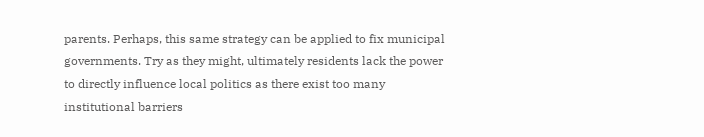parents. Perhaps, this same strategy can be applied to fix municipal governments. Try as they might, ultimately residents lack the power to directly influence local politics as there exist too many institutional barriers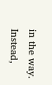in the way. Instead,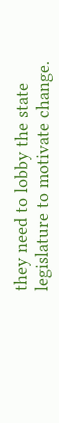they need to lobby the state legislature to motivate change.